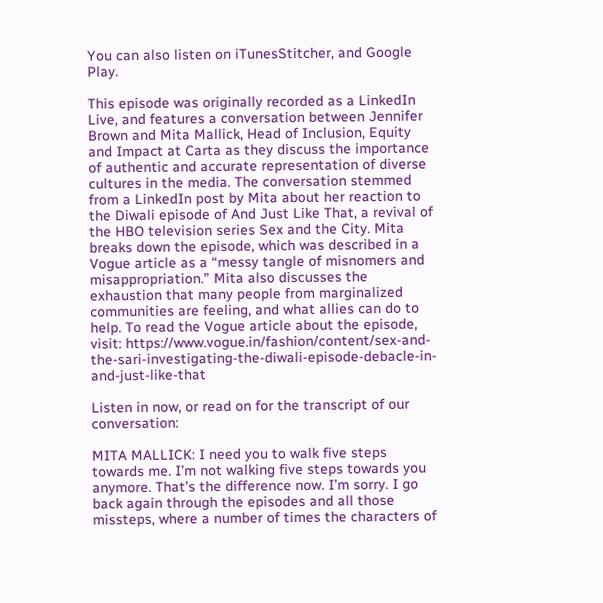You can also listen on iTunesStitcher, and Google Play.

This episode was originally recorded as a LinkedIn Live, and features a conversation between Jennifer Brown and Mita Mallick, Head of Inclusion, Equity and Impact at Carta as they discuss the importance of authentic and accurate representation of diverse cultures in the media. The conversation stemmed from a LinkedIn post by Mita about her reaction to the Diwali episode of And Just Like That, a revival of the HBO television series Sex and the City. Mita breaks down the episode, which was described in a Vogue article as a “messy tangle of misnomers and misappropriation.” Mita also discusses the exhaustion that many people from marginalized communities are feeling, and what allies can do to help. To read the Vogue article about the episode, visit: https://www.vogue.in/fashion/content/sex-and-the-sari-investigating-the-diwali-episode-debacle-in-and-just-like-that

Listen in now, or read on for the transcript of our conversation:

MITA MALLICK: I need you to walk five steps towards me. I’m not walking five steps towards you anymore. That’s the difference now. I’m sorry. I go back again through the episodes and all those missteps, where a number of times the characters of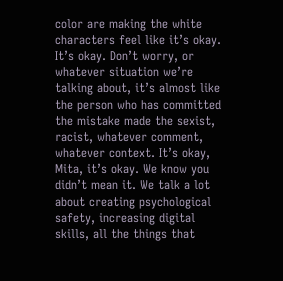color are making the white characters feel like it’s okay. It’s okay. Don’t worry, or whatever situation we’re talking about, it’s almost like the person who has committed the mistake made the sexist, racist, whatever comment, whatever context. It’s okay, Mita, it’s okay. We know you didn’t mean it. We talk a lot about creating psychological safety, increasing digital skills, all the things that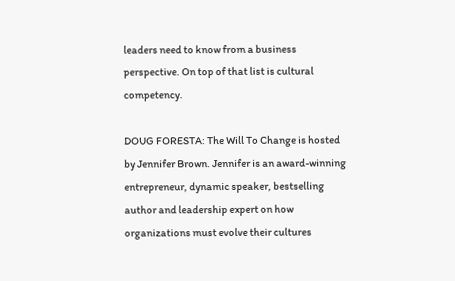leaders need to know from a business perspective. On top of that list is cultural competency.

DOUG FORESTA: The Will To Change is hosted by Jennifer Brown. Jennifer is an award-winning entrepreneur, dynamic speaker, bestselling author and leadership expert on how organizations must evolve their cultures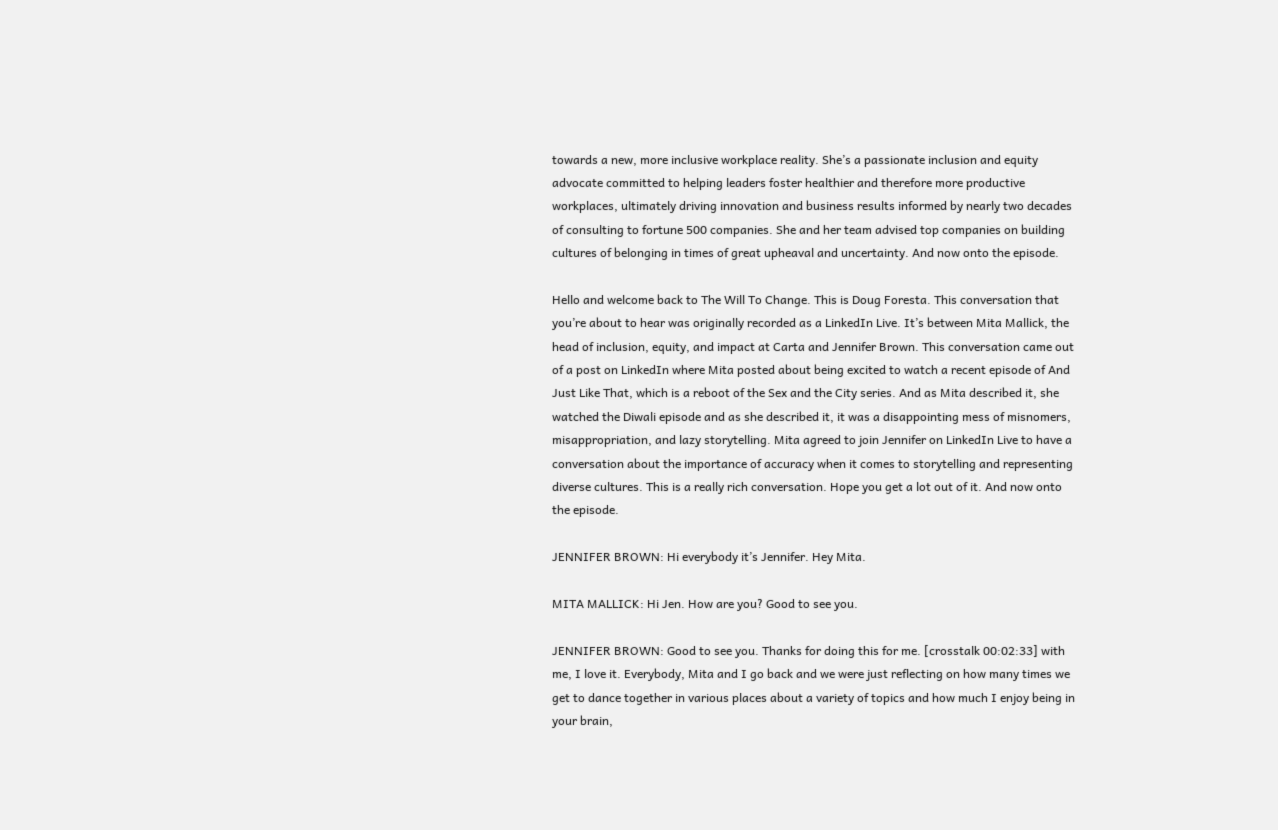towards a new, more inclusive workplace reality. She’s a passionate inclusion and equity advocate committed to helping leaders foster healthier and therefore more productive workplaces, ultimately driving innovation and business results informed by nearly two decades of consulting to fortune 500 companies. She and her team advised top companies on building cultures of belonging in times of great upheaval and uncertainty. And now onto the episode.

Hello and welcome back to The Will To Change. This is Doug Foresta. This conversation that you’re about to hear was originally recorded as a LinkedIn Live. It’s between Mita Mallick, the head of inclusion, equity, and impact at Carta and Jennifer Brown. This conversation came out of a post on LinkedIn where Mita posted about being excited to watch a recent episode of And Just Like That, which is a reboot of the Sex and the City series. And as Mita described it, she watched the Diwali episode and as she described it, it was a disappointing mess of misnomers, misappropriation, and lazy storytelling. Mita agreed to join Jennifer on LinkedIn Live to have a conversation about the importance of accuracy when it comes to storytelling and representing diverse cultures. This is a really rich conversation. Hope you get a lot out of it. And now onto the episode.

JENNIFER BROWN: Hi everybody it’s Jennifer. Hey Mita.

MITA MALLICK: Hi Jen. How are you? Good to see you.

JENNIFER BROWN: Good to see you. Thanks for doing this for me. [crosstalk 00:02:33] with me, I love it. Everybody, Mita and I go back and we were just reflecting on how many times we get to dance together in various places about a variety of topics and how much I enjoy being in your brain,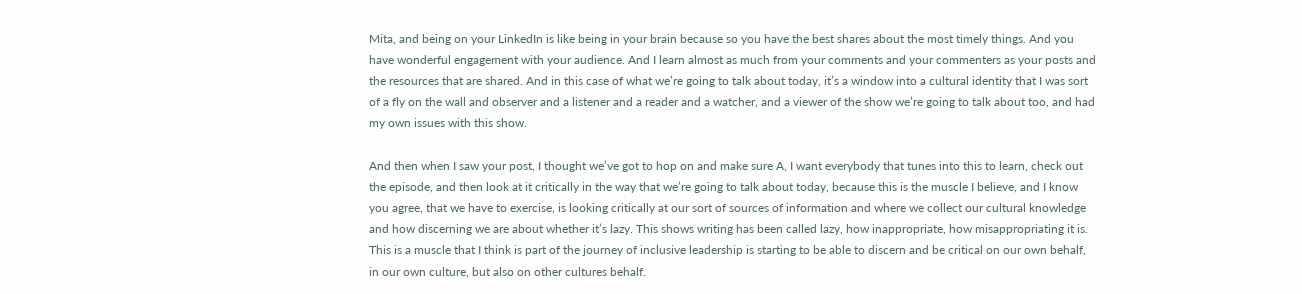Mita, and being on your LinkedIn is like being in your brain because so you have the best shares about the most timely things. And you have wonderful engagement with your audience. And I learn almost as much from your comments and your commenters as your posts and the resources that are shared. And in this case of what we’re going to talk about today, it’s a window into a cultural identity that I was sort of a fly on the wall and observer and a listener and a reader and a watcher, and a viewer of the show we’re going to talk about too, and had my own issues with this show.

And then when I saw your post, I thought we’ve got to hop on and make sure A, I want everybody that tunes into this to learn, check out the episode, and then look at it critically in the way that we’re going to talk about today, because this is the muscle I believe, and I know you agree, that we have to exercise, is looking critically at our sort of sources of information and where we collect our cultural knowledge and how discerning we are about whether it’s lazy. This shows writing has been called lazy, how inappropriate, how misappropriating it is. This is a muscle that I think is part of the journey of inclusive leadership is starting to be able to discern and be critical on our own behalf, in our own culture, but also on other cultures behalf.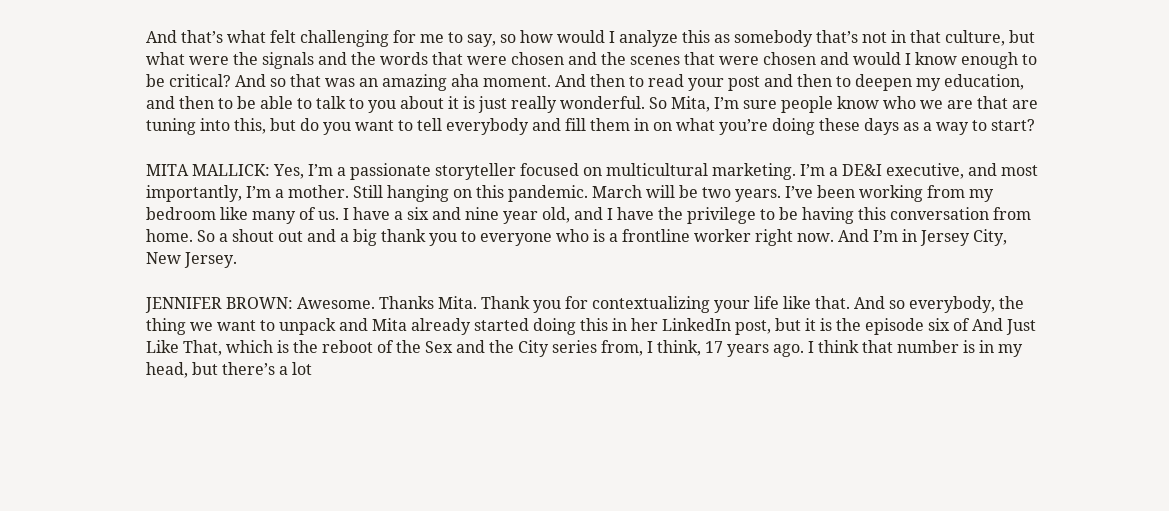And that’s what felt challenging for me to say, so how would I analyze this as somebody that’s not in that culture, but what were the signals and the words that were chosen and the scenes that were chosen and would I know enough to be critical? And so that was an amazing aha moment. And then to read your post and then to deepen my education, and then to be able to talk to you about it is just really wonderful. So Mita, I’m sure people know who we are that are tuning into this, but do you want to tell everybody and fill them in on what you’re doing these days as a way to start?

MITA MALLICK: Yes, I’m a passionate storyteller focused on multicultural marketing. I’m a DE&I executive, and most importantly, I’m a mother. Still hanging on this pandemic. March will be two years. I’ve been working from my bedroom like many of us. I have a six and nine year old, and I have the privilege to be having this conversation from home. So a shout out and a big thank you to everyone who is a frontline worker right now. And I’m in Jersey City, New Jersey.

JENNIFER BROWN: Awesome. Thanks Mita. Thank you for contextualizing your life like that. And so everybody, the thing we want to unpack and Mita already started doing this in her LinkedIn post, but it is the episode six of And Just Like That, which is the reboot of the Sex and the City series from, I think, 17 years ago. I think that number is in my head, but there’s a lot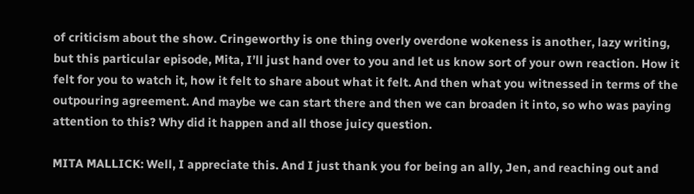of criticism about the show. Cringeworthy is one thing overly overdone wokeness is another, lazy writing, but this particular episode, Mita, I’ll just hand over to you and let us know sort of your own reaction. How it felt for you to watch it, how it felt to share about what it felt. And then what you witnessed in terms of the outpouring agreement. And maybe we can start there and then we can broaden it into, so who was paying attention to this? Why did it happen and all those juicy question.

MITA MALLICK: Well, I appreciate this. And I just thank you for being an ally, Jen, and reaching out and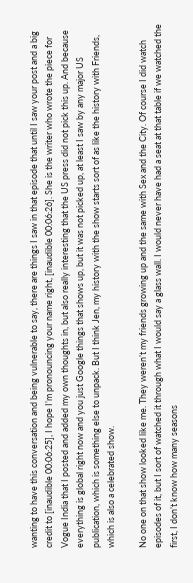wanting to have this conversation and being vulnerable to say, there are things I saw in that episode that until I saw your post and a big credit to [inaudible 00:06:25], I hope I’m pronouncing your name right, [inaudible 00:06:26]. She is the writer who wrote the piece for Vogue India that I posted and added my own thoughts in, but also really interesting that the US press did not pick this up. And because everything is global right now and you just Google things that shows up, but it was not picked up, at least I saw by any major US publication, which is something else to unpack. But I think Jen, my history with the show starts sort of as like the history with Friends, which is also a celebrated show.

No one on that show looked like me. They weren’t my friends growing up and the same with Sex and the City. Of course I did watch episodes of it, but I sort of watched it through what I would say a glass wall. I would never have had a seat at that table if we watched the first, I don’t know how many seasons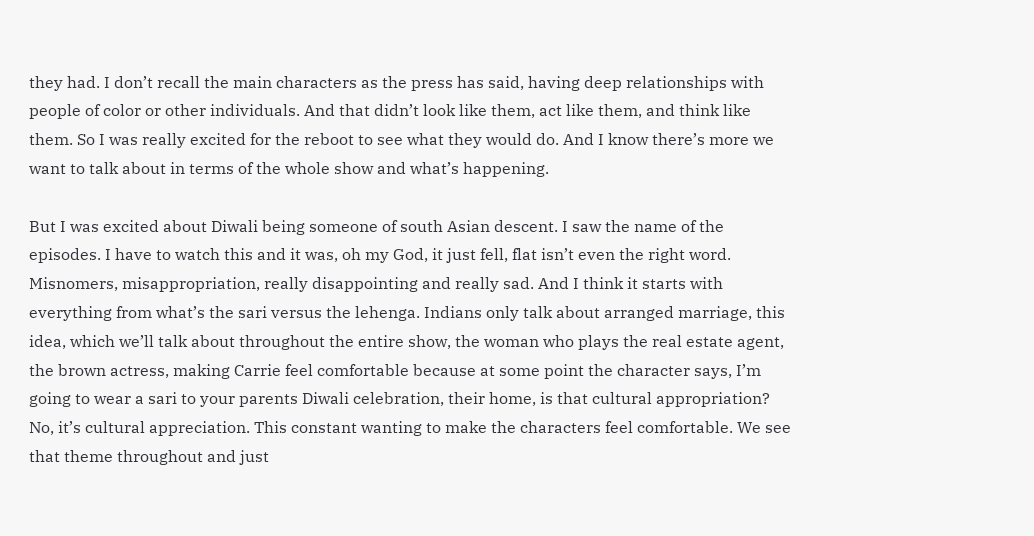they had. I don’t recall the main characters as the press has said, having deep relationships with people of color or other individuals. And that didn’t look like them, act like them, and think like them. So I was really excited for the reboot to see what they would do. And I know there’s more we want to talk about in terms of the whole show and what’s happening.

But I was excited about Diwali being someone of south Asian descent. I saw the name of the episodes. I have to watch this and it was, oh my God, it just fell, flat isn’t even the right word. Misnomers, misappropriation, really disappointing and really sad. And I think it starts with everything from what’s the sari versus the lehenga. Indians only talk about arranged marriage, this idea, which we’ll talk about throughout the entire show, the woman who plays the real estate agent, the brown actress, making Carrie feel comfortable because at some point the character says, I’m going to wear a sari to your parents Diwali celebration, their home, is that cultural appropriation? No, it’s cultural appreciation. This constant wanting to make the characters feel comfortable. We see that theme throughout and just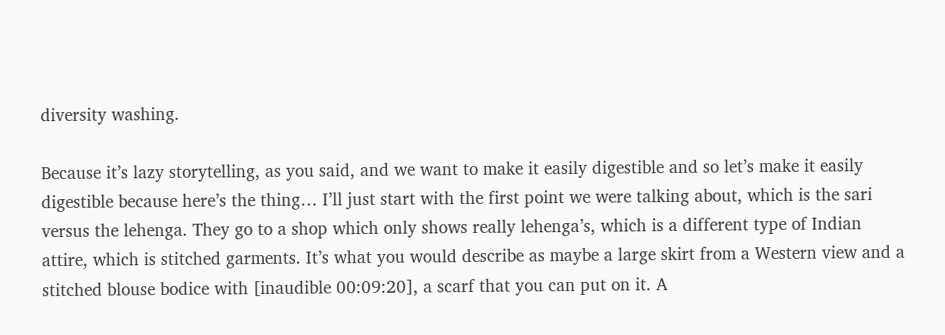diversity washing.

Because it’s lazy storytelling, as you said, and we want to make it easily digestible and so let’s make it easily digestible because here’s the thing… I’ll just start with the first point we were talking about, which is the sari versus the lehenga. They go to a shop which only shows really lehenga’s, which is a different type of Indian attire, which is stitched garments. It’s what you would describe as maybe a large skirt from a Western view and a stitched blouse bodice with [inaudible 00:09:20], a scarf that you can put on it. A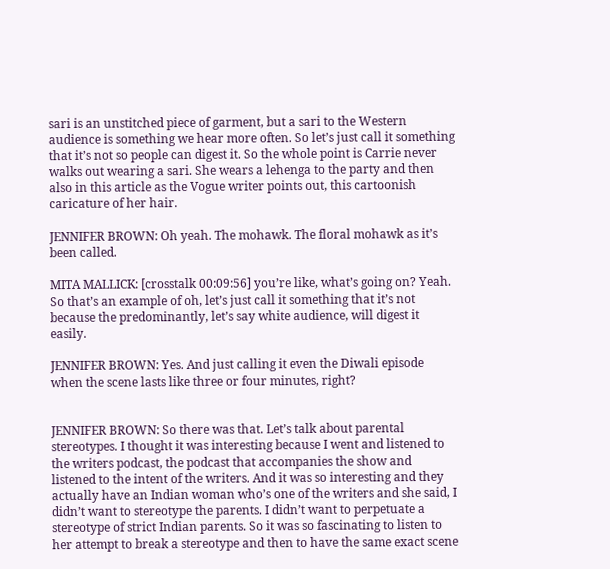sari is an unstitched piece of garment, but a sari to the Western audience is something we hear more often. So let’s just call it something that it’s not so people can digest it. So the whole point is Carrie never walks out wearing a sari. She wears a lehenga to the party and then also in this article as the Vogue writer points out, this cartoonish caricature of her hair.

JENNIFER BROWN: Oh yeah. The mohawk. The floral mohawk as it’s been called.

MITA MALLICK: [crosstalk 00:09:56] you’re like, what’s going on? Yeah. So that’s an example of oh, let’s just call it something that it’s not because the predominantly, let’s say white audience, will digest it easily.

JENNIFER BROWN: Yes. And just calling it even the Diwali episode when the scene lasts like three or four minutes, right?


JENNIFER BROWN: So there was that. Let’s talk about parental stereotypes. I thought it was interesting because I went and listened to the writers podcast, the podcast that accompanies the show and listened to the intent of the writers. And it was so interesting and they actually have an Indian woman who’s one of the writers and she said, I didn’t want to stereotype the parents. I didn’t want to perpetuate a stereotype of strict Indian parents. So it was so fascinating to listen to her attempt to break a stereotype and then to have the same exact scene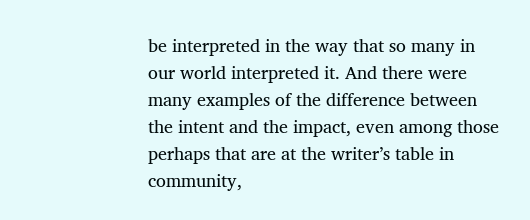be interpreted in the way that so many in our world interpreted it. And there were many examples of the difference between the intent and the impact, even among those perhaps that are at the writer’s table in community,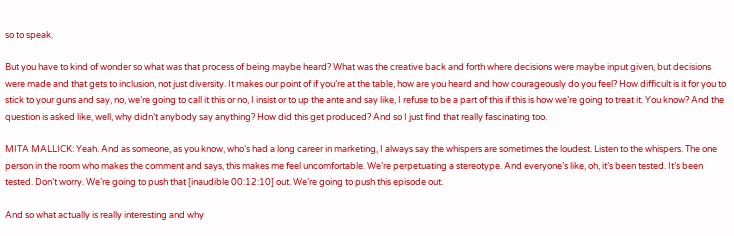so to speak.

But you have to kind of wonder so what was that process of being maybe heard? What was the creative back and forth where decisions were maybe input given, but decisions were made and that gets to inclusion, not just diversity. It makes our point of if you’re at the table, how are you heard and how courageously do you feel? How difficult is it for you to stick to your guns and say, no, we’re going to call it this or no, I insist or to up the ante and say like, I refuse to be a part of this if this is how we’re going to treat it. You know? And the question is asked like, well, why didn’t anybody say anything? How did this get produced? And so I just find that really fascinating too.

MITA MALLICK: Yeah. And as someone, as you know, who’s had a long career in marketing, I always say the whispers are sometimes the loudest. Listen to the whispers. The one person in the room who makes the comment and says, this makes me feel uncomfortable. We’re perpetuating a stereotype. And everyone’s like, oh, it’s been tested. It’s been tested. Don’t worry. We’re going to push that [inaudible 00:12:10] out. We’re going to push this episode out.

And so what actually is really interesting and why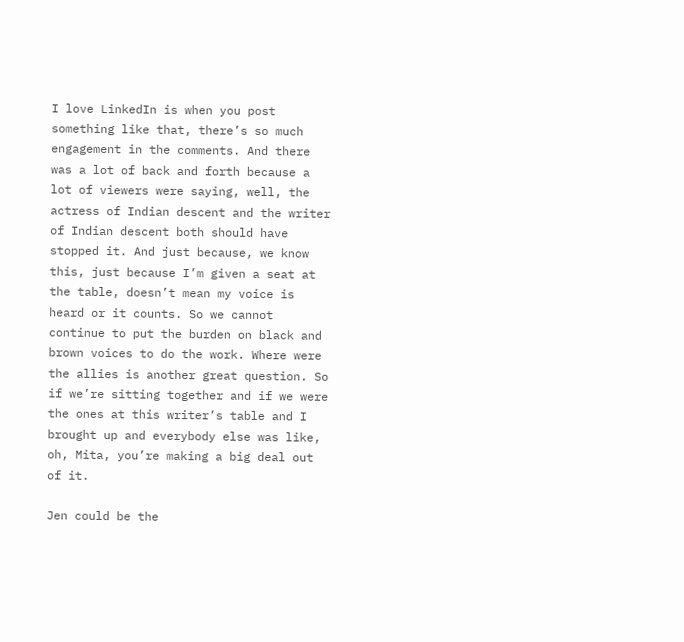I love LinkedIn is when you post something like that, there’s so much engagement in the comments. And there was a lot of back and forth because a lot of viewers were saying, well, the actress of Indian descent and the writer of Indian descent both should have stopped it. And just because, we know this, just because I’m given a seat at the table, doesn’t mean my voice is heard or it counts. So we cannot continue to put the burden on black and brown voices to do the work. Where were the allies is another great question. So if we’re sitting together and if we were the ones at this writer’s table and I brought up and everybody else was like, oh, Mita, you’re making a big deal out of it.

Jen could be the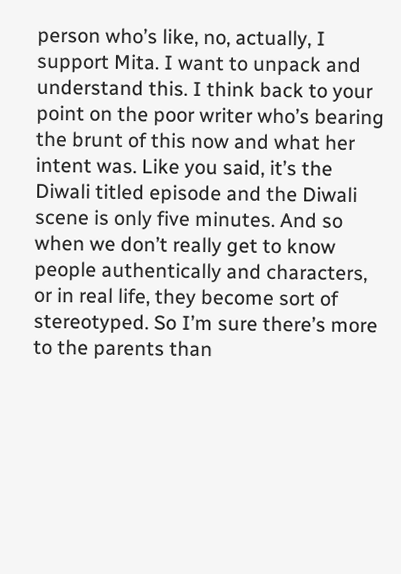person who’s like, no, actually, I support Mita. I want to unpack and understand this. I think back to your point on the poor writer who’s bearing the brunt of this now and what her intent was. Like you said, it’s the Diwali titled episode and the Diwali scene is only five minutes. And so when we don’t really get to know people authentically and characters, or in real life, they become sort of stereotyped. So I’m sure there’s more to the parents than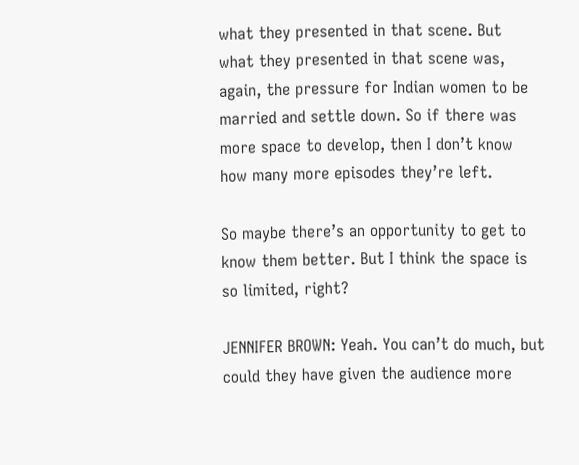what they presented in that scene. But what they presented in that scene was, again, the pressure for Indian women to be married and settle down. So if there was more space to develop, then I don’t know how many more episodes they’re left.

So maybe there’s an opportunity to get to know them better. But I think the space is so limited, right?

JENNIFER BROWN: Yeah. You can’t do much, but could they have given the audience more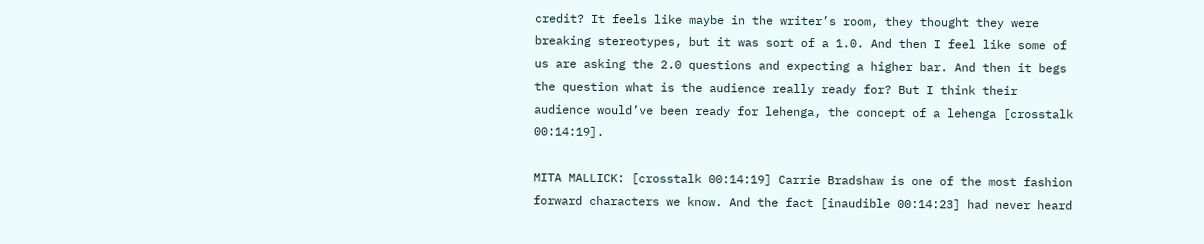credit? It feels like maybe in the writer’s room, they thought they were breaking stereotypes, but it was sort of a 1.0. And then I feel like some of us are asking the 2.0 questions and expecting a higher bar. And then it begs the question what is the audience really ready for? But I think their audience would’ve been ready for lehenga, the concept of a lehenga [crosstalk 00:14:19].

MITA MALLICK: [crosstalk 00:14:19] Carrie Bradshaw is one of the most fashion forward characters we know. And the fact [inaudible 00:14:23] had never heard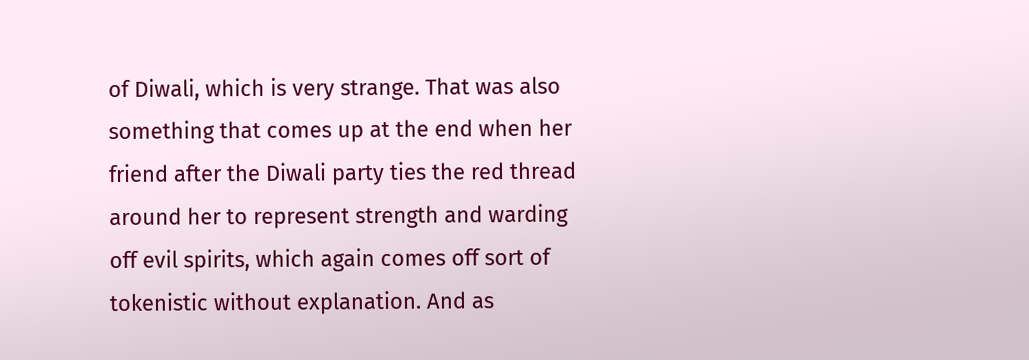of Diwali, which is very strange. That was also something that comes up at the end when her friend after the Diwali party ties the red thread around her to represent strength and warding off evil spirits, which again comes off sort of tokenistic without explanation. And as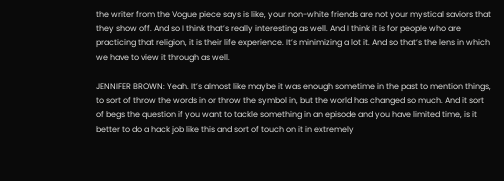the writer from the Vogue piece says is like, your non-white friends are not your mystical saviors that they show off. And so I think that’s really interesting as well. And I think it is for people who are practicing that religion, it is their life experience. It’s minimizing a lot it. And so that’s the lens in which we have to view it through as well.

JENNIFER BROWN: Yeah. It’s almost like maybe it was enough sometime in the past to mention things, to sort of throw the words in or throw the symbol in, but the world has changed so much. And it sort of begs the question if you want to tackle something in an episode and you have limited time, is it better to do a hack job like this and sort of touch on it in extremely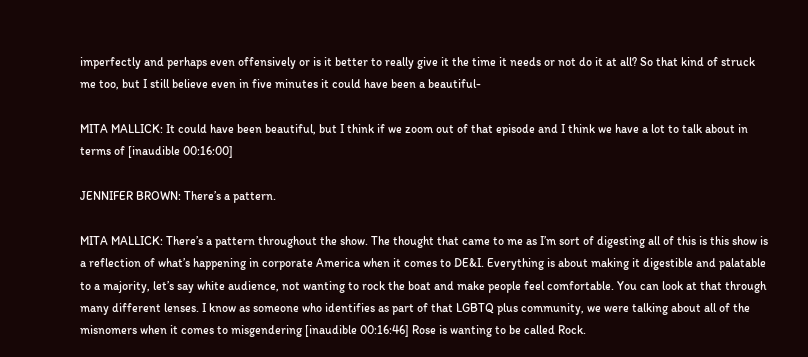imperfectly and perhaps even offensively or is it better to really give it the time it needs or not do it at all? So that kind of struck me too, but I still believe even in five minutes it could have been a beautiful-

MITA MALLICK: It could have been beautiful, but I think if we zoom out of that episode and I think we have a lot to talk about in terms of [inaudible 00:16:00]

JENNIFER BROWN: There’s a pattern.

MITA MALLICK: There’s a pattern throughout the show. The thought that came to me as I’m sort of digesting all of this is this show is a reflection of what’s happening in corporate America when it comes to DE&I. Everything is about making it digestible and palatable to a majority, let’s say white audience, not wanting to rock the boat and make people feel comfortable. You can look at that through many different lenses. I know as someone who identifies as part of that LGBTQ plus community, we were talking about all of the misnomers when it comes to misgendering [inaudible 00:16:46] Rose is wanting to be called Rock.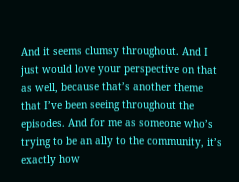And it seems clumsy throughout. And I just would love your perspective on that as well, because that’s another theme that I’ve been seeing throughout the episodes. And for me as someone who’s trying to be an ally to the community, it’s exactly how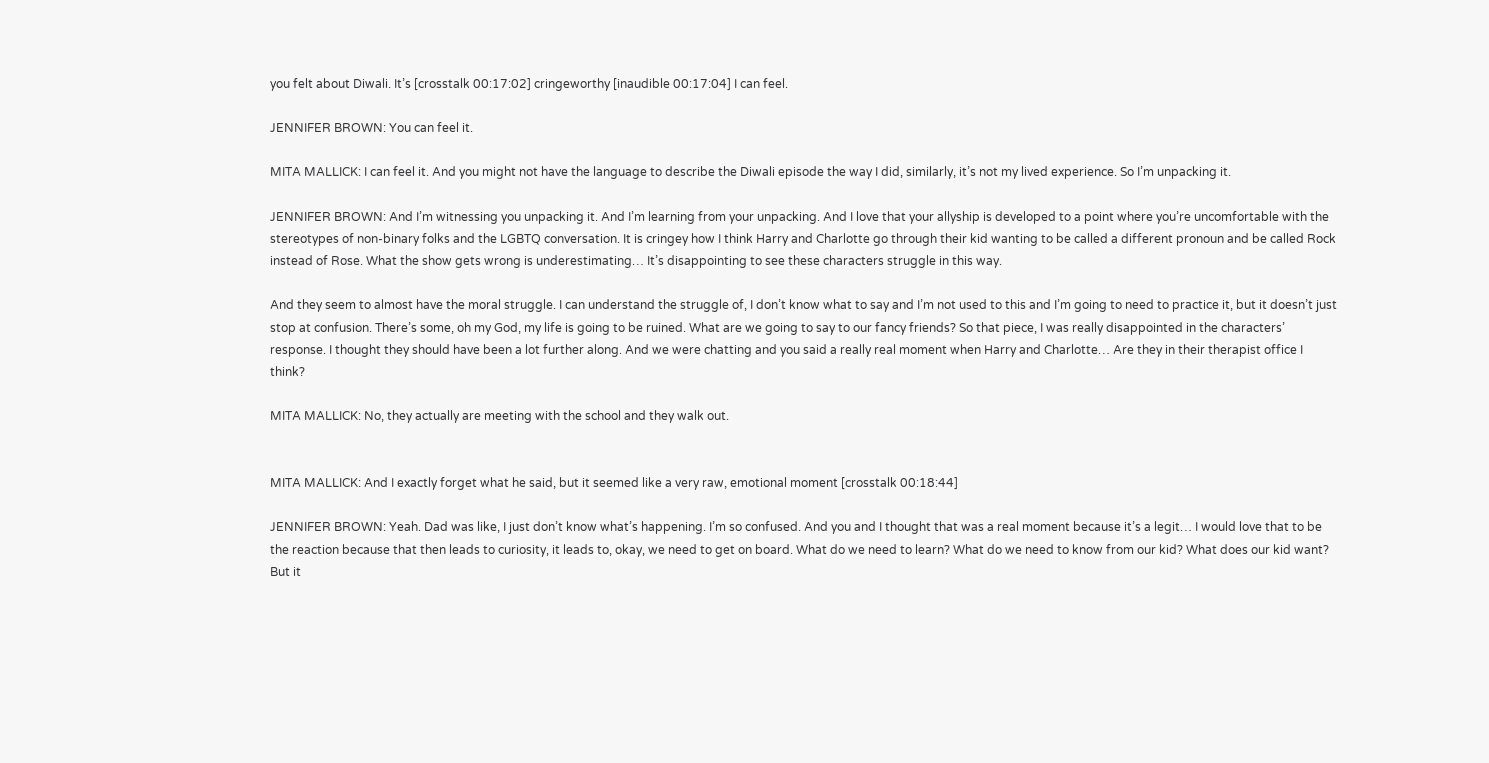you felt about Diwali. It’s [crosstalk 00:17:02] cringeworthy [inaudible 00:17:04] I can feel.

JENNIFER BROWN: You can feel it.

MITA MALLICK: I can feel it. And you might not have the language to describe the Diwali episode the way I did, similarly, it’s not my lived experience. So I’m unpacking it.

JENNIFER BROWN: And I’m witnessing you unpacking it. And I’m learning from your unpacking. And I love that your allyship is developed to a point where you’re uncomfortable with the stereotypes of non-binary folks and the LGBTQ conversation. It is cringey how I think Harry and Charlotte go through their kid wanting to be called a different pronoun and be called Rock instead of Rose. What the show gets wrong is underestimating… It’s disappointing to see these characters struggle in this way.

And they seem to almost have the moral struggle. I can understand the struggle of, I don’t know what to say and I’m not used to this and I’m going to need to practice it, but it doesn’t just stop at confusion. There’s some, oh my God, my life is going to be ruined. What are we going to say to our fancy friends? So that piece, I was really disappointed in the characters’ response. I thought they should have been a lot further along. And we were chatting and you said a really real moment when Harry and Charlotte… Are they in their therapist office I think?

MITA MALLICK: No, they actually are meeting with the school and they walk out.


MITA MALLICK: And I exactly forget what he said, but it seemed like a very raw, emotional moment [crosstalk 00:18:44]

JENNIFER BROWN: Yeah. Dad was like, I just don’t know what’s happening. I’m so confused. And you and I thought that was a real moment because it’s a legit… I would love that to be the reaction because that then leads to curiosity, it leads to, okay, we need to get on board. What do we need to learn? What do we need to know from our kid? What does our kid want? But it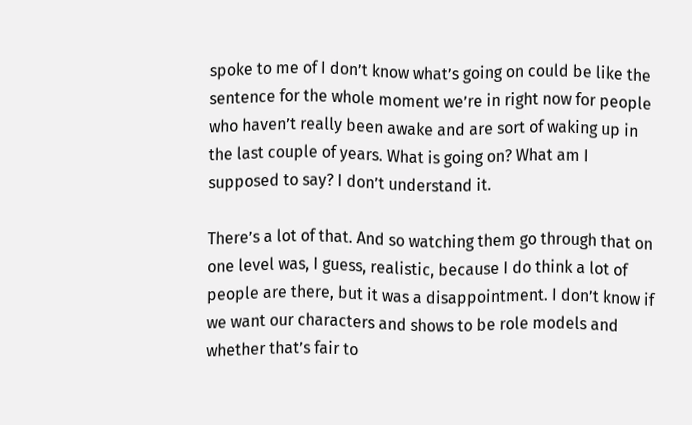spoke to me of I don’t know what’s going on could be like the sentence for the whole moment we’re in right now for people who haven’t really been awake and are sort of waking up in the last couple of years. What is going on? What am I supposed to say? I don’t understand it.

There’s a lot of that. And so watching them go through that on one level was, I guess, realistic, because I do think a lot of people are there, but it was a disappointment. I don’t know if we want our characters and shows to be role models and whether that’s fair to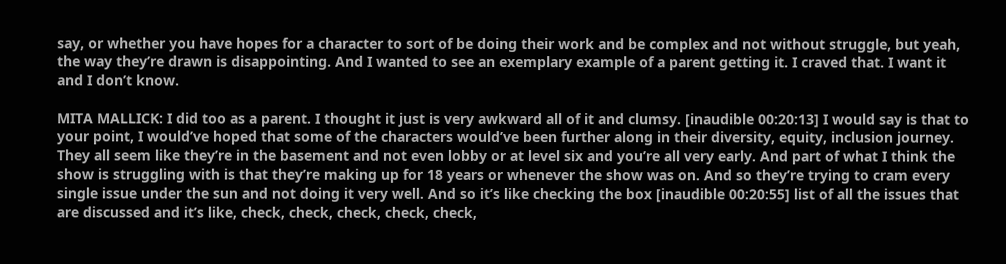say, or whether you have hopes for a character to sort of be doing their work and be complex and not without struggle, but yeah, the way they’re drawn is disappointing. And I wanted to see an exemplary example of a parent getting it. I craved that. I want it and I don’t know.

MITA MALLICK: I did too as a parent. I thought it just is very awkward all of it and clumsy. [inaudible 00:20:13] I would say is that to your point, I would’ve hoped that some of the characters would’ve been further along in their diversity, equity, inclusion journey. They all seem like they’re in the basement and not even lobby or at level six and you’re all very early. And part of what I think the show is struggling with is that they’re making up for 18 years or whenever the show was on. And so they’re trying to cram every single issue under the sun and not doing it very well. And so it’s like checking the box [inaudible 00:20:55] list of all the issues that are discussed and it’s like, check, check, check, check, check,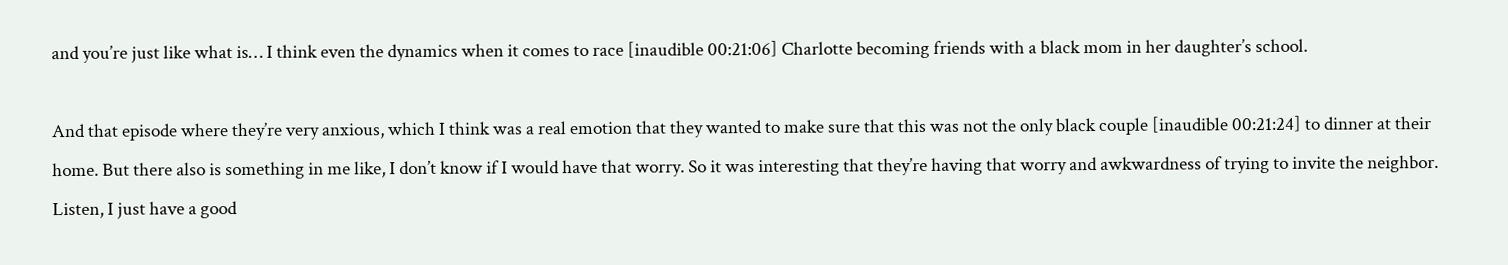and you’re just like what is… I think even the dynamics when it comes to race [inaudible 00:21:06] Charlotte becoming friends with a black mom in her daughter’s school.

And that episode where they’re very anxious, which I think was a real emotion that they wanted to make sure that this was not the only black couple [inaudible 00:21:24] to dinner at their home. But there also is something in me like, I don’t know if I would have that worry. So it was interesting that they’re having that worry and awkwardness of trying to invite the neighbor. Listen, I just have a good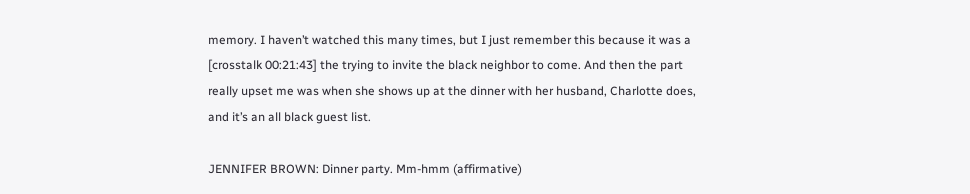memory. I haven’t watched this many times, but I just remember this because it was a [crosstalk 00:21:43] the trying to invite the black neighbor to come. And then the part really upset me was when she shows up at the dinner with her husband, Charlotte does, and it’s an all black guest list.

JENNIFER BROWN: Dinner party. Mm-hmm (affirmative)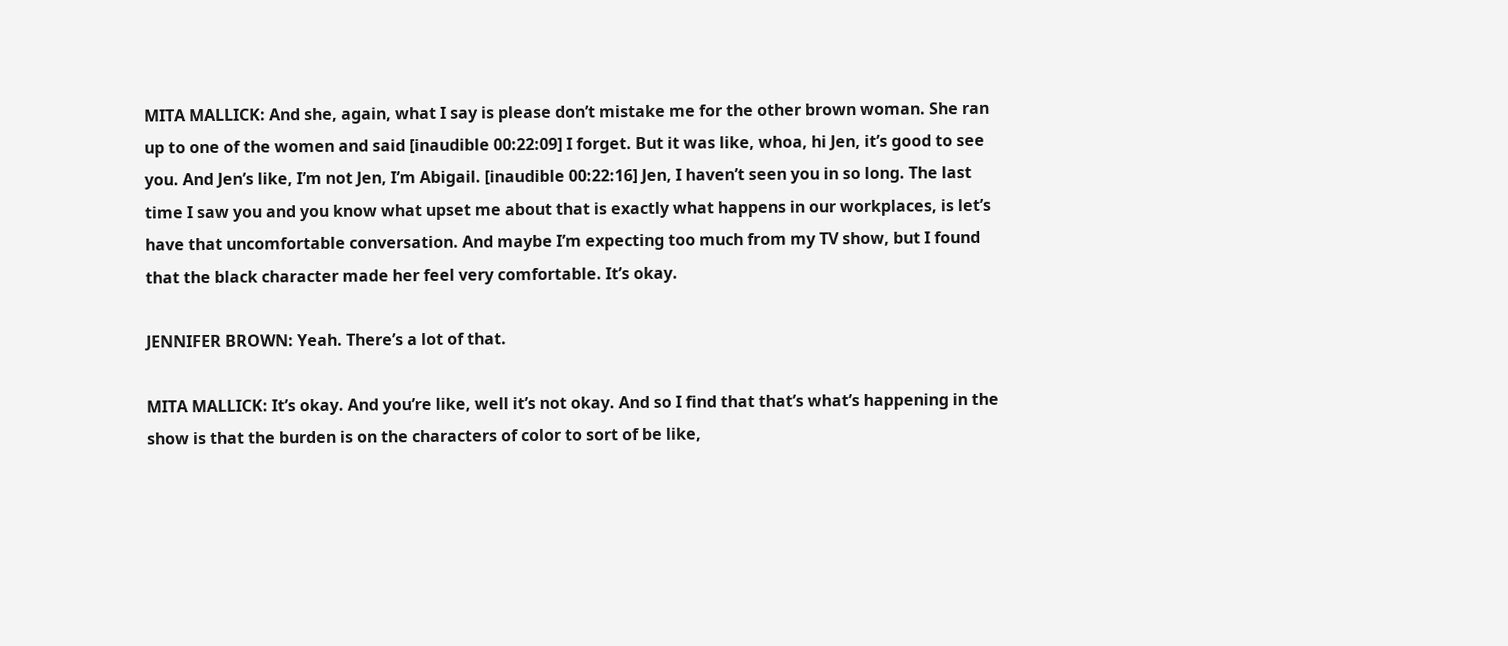MITA MALLICK: And she, again, what I say is please don’t mistake me for the other brown woman. She ran up to one of the women and said [inaudible 00:22:09] I forget. But it was like, whoa, hi Jen, it’s good to see you. And Jen’s like, I’m not Jen, I’m Abigail. [inaudible 00:22:16] Jen, I haven’t seen you in so long. The last time I saw you and you know what upset me about that is exactly what happens in our workplaces, is let’s have that uncomfortable conversation. And maybe I’m expecting too much from my TV show, but I found that the black character made her feel very comfortable. It’s okay.

JENNIFER BROWN: Yeah. There’s a lot of that.

MITA MALLICK: It’s okay. And you’re like, well it’s not okay. And so I find that that’s what’s happening in the show is that the burden is on the characters of color to sort of be like,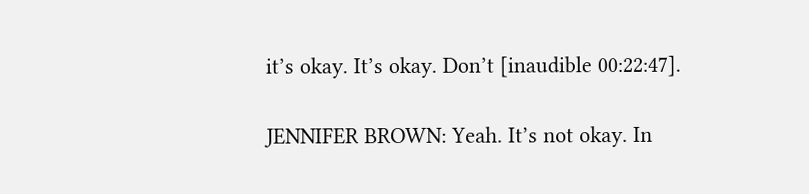it’s okay. It’s okay. Don’t [inaudible 00:22:47].

JENNIFER BROWN: Yeah. It’s not okay. In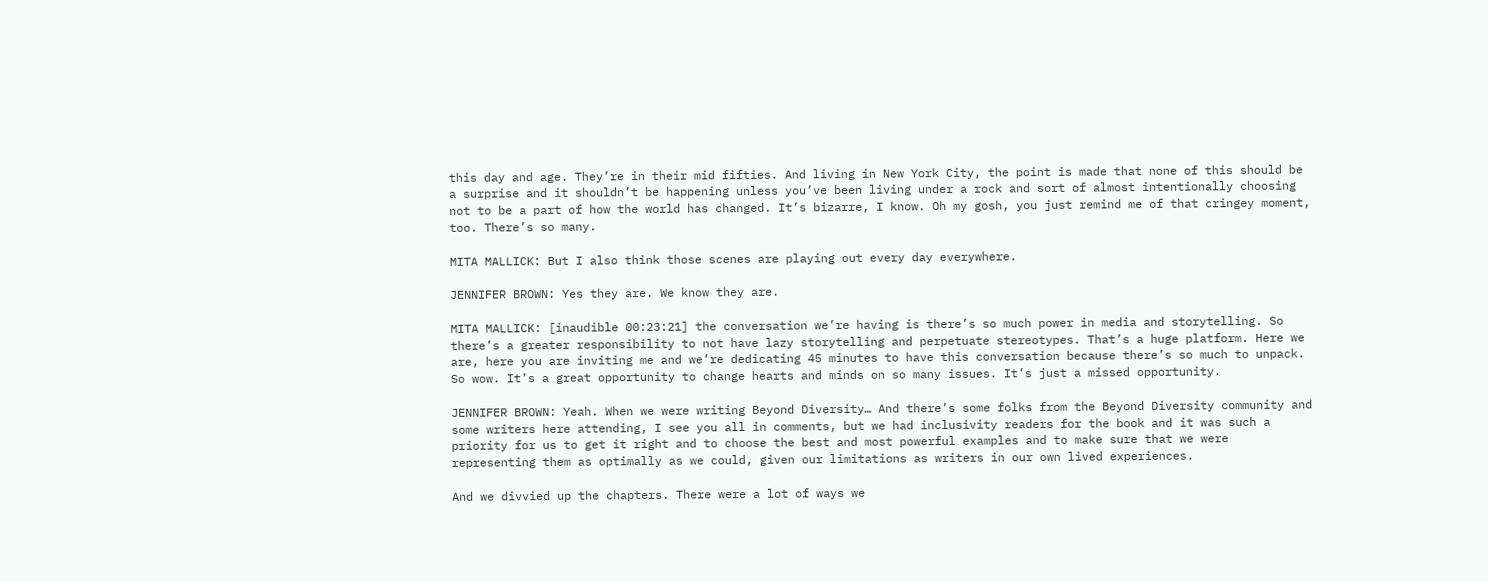this day and age. They’re in their mid fifties. And living in New York City, the point is made that none of this should be a surprise and it shouldn’t be happening unless you’ve been living under a rock and sort of almost intentionally choosing not to be a part of how the world has changed. It’s bizarre, I know. Oh my gosh, you just remind me of that cringey moment, too. There’s so many.

MITA MALLICK: But I also think those scenes are playing out every day everywhere.

JENNIFER BROWN: Yes they are. We know they are.

MITA MALLICK: [inaudible 00:23:21] the conversation we’re having is there’s so much power in media and storytelling. So there’s a greater responsibility to not have lazy storytelling and perpetuate stereotypes. That’s a huge platform. Here we are, here you are inviting me and we’re dedicating 45 minutes to have this conversation because there’s so much to unpack. So wow. It’s a great opportunity to change hearts and minds on so many issues. It’s just a missed opportunity.

JENNIFER BROWN: Yeah. When we were writing Beyond Diversity… And there’s some folks from the Beyond Diversity community and some writers here attending, I see you all in comments, but we had inclusivity readers for the book and it was such a priority for us to get it right and to choose the best and most powerful examples and to make sure that we were representing them as optimally as we could, given our limitations as writers in our own lived experiences.

And we divvied up the chapters. There were a lot of ways we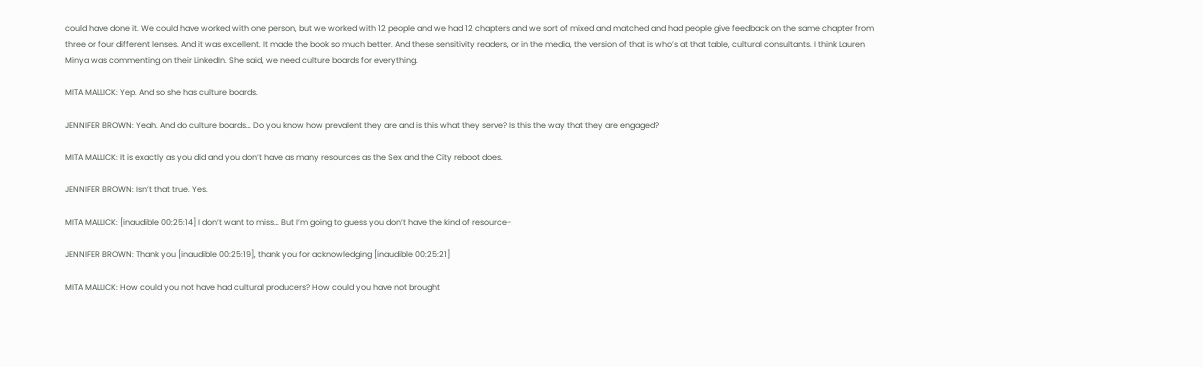could have done it. We could have worked with one person, but we worked with 12 people and we had 12 chapters and we sort of mixed and matched and had people give feedback on the same chapter from three or four different lenses. And it was excellent. It made the book so much better. And these sensitivity readers, or in the media, the version of that is who’s at that table, cultural consultants. I think Lauren Minya was commenting on their LinkedIn. She said, we need culture boards for everything.

MITA MALLICK: Yep. And so she has culture boards.

JENNIFER BROWN: Yeah. And do culture boards… Do you know how prevalent they are and is this what they serve? Is this the way that they are engaged?

MITA MALLICK: It is exactly as you did and you don’t have as many resources as the Sex and the City reboot does.

JENNIFER BROWN: Isn’t that true. Yes.

MITA MALLICK: [inaudible 00:25:14] I don’t want to miss… But I’m going to guess you don’t have the kind of resource-

JENNIFER BROWN: Thank you [inaudible 00:25:19], thank you for acknowledging [inaudible 00:25:21]

MITA MALLICK: How could you not have had cultural producers? How could you have not brought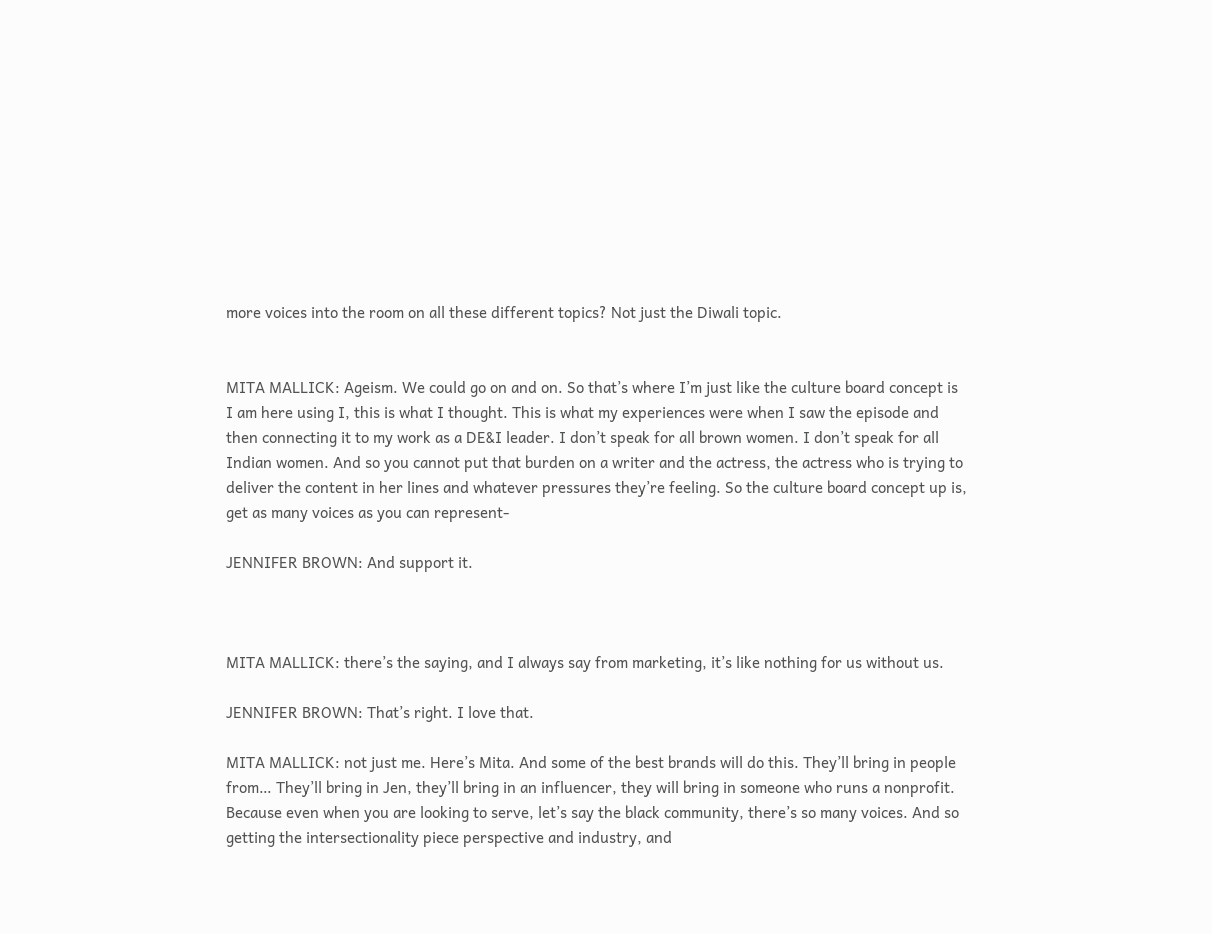more voices into the room on all these different topics? Not just the Diwali topic.


MITA MALLICK: Ageism. We could go on and on. So that’s where I’m just like the culture board concept is I am here using I, this is what I thought. This is what my experiences were when I saw the episode and then connecting it to my work as a DE&I leader. I don’t speak for all brown women. I don’t speak for all Indian women. And so you cannot put that burden on a writer and the actress, the actress who is trying to deliver the content in her lines and whatever pressures they’re feeling. So the culture board concept up is, get as many voices as you can represent-

JENNIFER BROWN: And support it.



MITA MALLICK: there’s the saying, and I always say from marketing, it’s like nothing for us without us.

JENNIFER BROWN: That’s right. I love that.

MITA MALLICK: not just me. Here’s Mita. And some of the best brands will do this. They’ll bring in people from… They’ll bring in Jen, they’ll bring in an influencer, they will bring in someone who runs a nonprofit. Because even when you are looking to serve, let’s say the black community, there’s so many voices. And so getting the intersectionality piece perspective and industry, and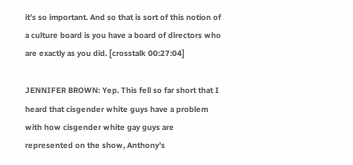it’s so important. And so that is sort of this notion of a culture board is you have a board of directors who are exactly as you did. [crosstalk 00:27:04]

JENNIFER BROWN: Yep. This fell so far short that I heard that cisgender white guys have a problem with how cisgender white gay guys are represented on the show, Anthony’s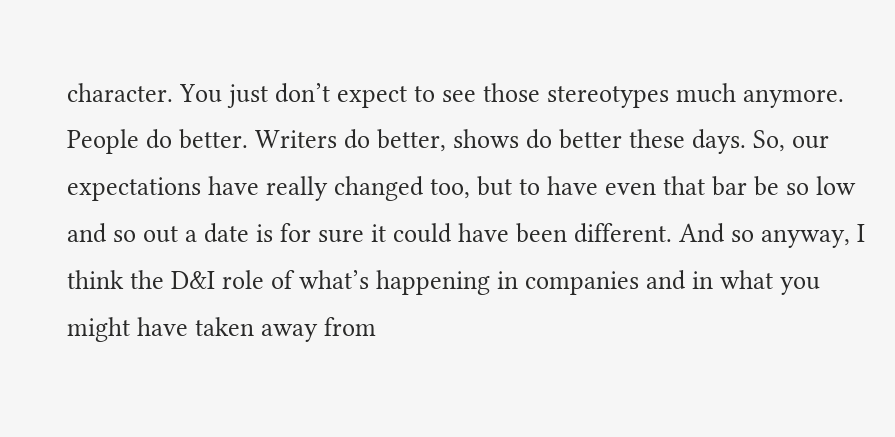character. You just don’t expect to see those stereotypes much anymore. People do better. Writers do better, shows do better these days. So, our expectations have really changed too, but to have even that bar be so low and so out a date is for sure it could have been different. And so anyway, I think the D&I role of what’s happening in companies and in what you might have taken away from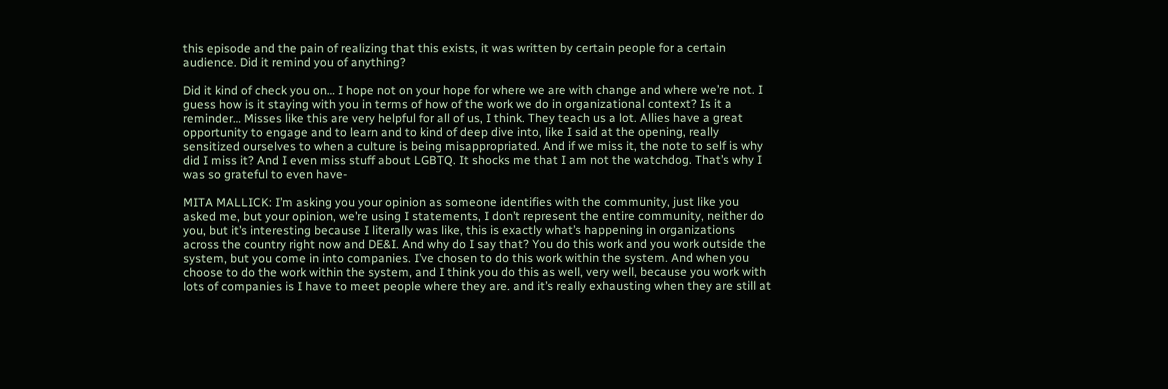this episode and the pain of realizing that this exists, it was written by certain people for a certain audience. Did it remind you of anything?

Did it kind of check you on… I hope not on your hope for where we are with change and where we’re not. I guess how is it staying with you in terms of how of the work we do in organizational context? Is it a reminder… Misses like this are very helpful for all of us, I think. They teach us a lot. Allies have a great opportunity to engage and to learn and to kind of deep dive into, like I said at the opening, really sensitized ourselves to when a culture is being misappropriated. And if we miss it, the note to self is why did I miss it? And I even miss stuff about LGBTQ. It shocks me that I am not the watchdog. That’s why I was so grateful to even have-

MITA MALLICK: I’m asking you your opinion as someone identifies with the community, just like you asked me, but your opinion, we’re using I statements, I don’t represent the entire community, neither do you, but it’s interesting because I literally was like, this is exactly what’s happening in organizations across the country right now and DE&I. And why do I say that? You do this work and you work outside the system, but you come in into companies. I’ve chosen to do this work within the system. And when you choose to do the work within the system, and I think you do this as well, very well, because you work with lots of companies is I have to meet people where they are. and it’s really exhausting when they are still at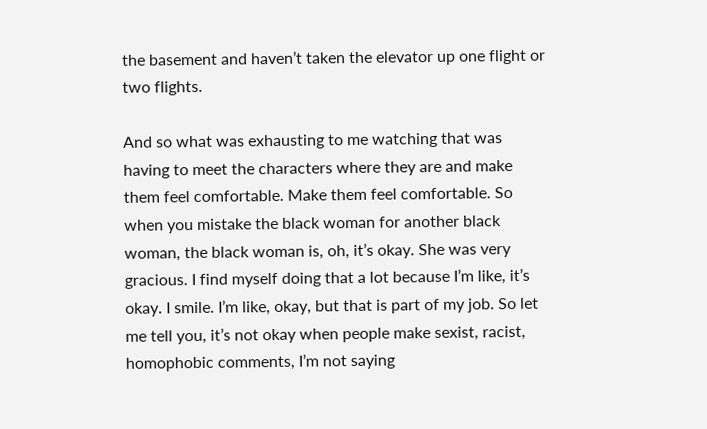the basement and haven’t taken the elevator up one flight or two flights.

And so what was exhausting to me watching that was having to meet the characters where they are and make them feel comfortable. Make them feel comfortable. So when you mistake the black woman for another black woman, the black woman is, oh, it’s okay. She was very gracious. I find myself doing that a lot because I’m like, it’s okay. I smile. I’m like, okay, but that is part of my job. So let me tell you, it’s not okay when people make sexist, racist, homophobic comments, I’m not saying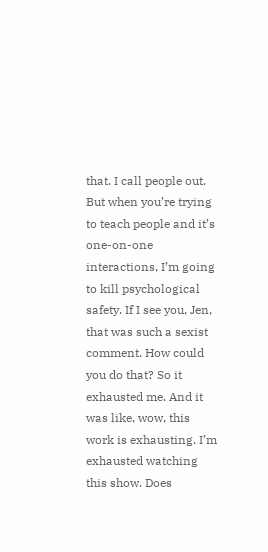that. I call people out. But when you’re trying to teach people and it’s one-on-one interactions, I’m going to kill psychological safety. If I see you, Jen, that was such a sexist comment. How could you do that? So it exhausted me. And it was like, wow, this work is exhausting. I’m exhausted watching this show. Does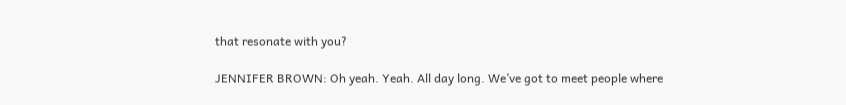that resonate with you?

JENNIFER BROWN: Oh yeah. Yeah. All day long. We’ve got to meet people where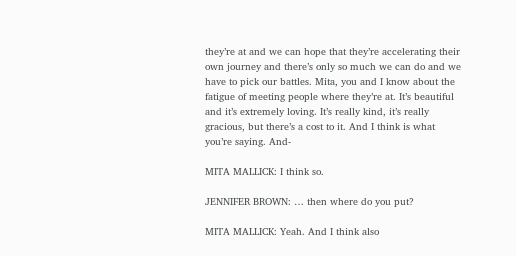they’re at and we can hope that they’re accelerating their own journey and there’s only so much we can do and we have to pick our battles. Mita, you and I know about the fatigue of meeting people where they’re at. It’s beautiful and it’s extremely loving. It’s really kind, it’s really gracious, but there’s a cost to it. And I think is what you’re saying. And-

MITA MALLICK: I think so.

JENNIFER BROWN: … then where do you put?

MITA MALLICK: Yeah. And I think also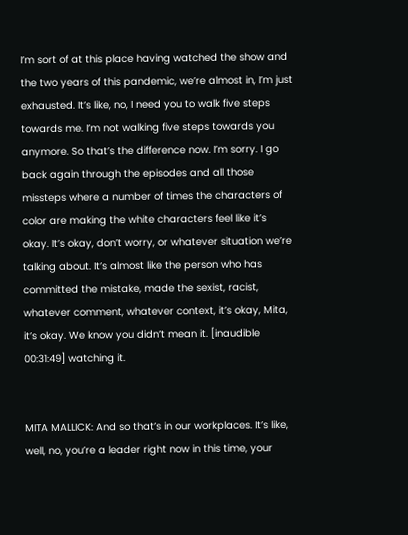I’m sort of at this place having watched the show and the two years of this pandemic, we’re almost in, I’m just exhausted. It’s like, no, I need you to walk five steps towards me. I’m not walking five steps towards you anymore. So that’s the difference now. I’m sorry. I go back again through the episodes and all those missteps where a number of times the characters of color are making the white characters feel like it’s okay. It’s okay, don’t worry, or whatever situation we’re talking about. It’s almost like the person who has committed the mistake, made the sexist, racist, whatever comment, whatever context, it’s okay, Mita, it’s okay. We know you didn’t mean it. [inaudible 00:31:49] watching it.


MITA MALLICK: And so that’s in our workplaces. It’s like, well, no, you’re a leader right now in this time, your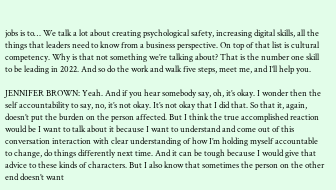jobs is to… We talk a lot about creating psychological safety, increasing digital skills, all the things that leaders need to know from a business perspective. On top of that list is cultural competency. Why is that not something we’re talking about? That is the number one skill to be leading in 2022. And so do the work and walk five steps, meet me, and I’ll help you.

JENNIFER BROWN: Yeah. And if you hear somebody say, oh, it’s okay. I wonder then the self accountability to say, no, it’s not okay. It’s not okay that I did that. So that it, again, doesn’t put the burden on the person affected. But I think the true accomplished reaction would be I want to talk about it because I want to understand and come out of this conversation interaction with clear understanding of how I’m holding myself accountable to change, do things differently next time. And it can be tough because I would give that advice to these kinds of characters. But I also know that sometimes the person on the other end doesn’t want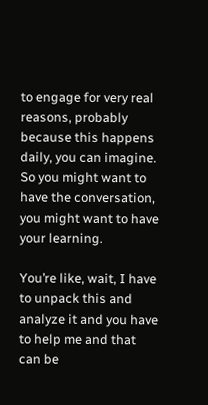to engage for very real reasons, probably because this happens daily, you can imagine. So you might want to have the conversation, you might want to have your learning.

You’re like, wait, I have to unpack this and analyze it and you have to help me and that can be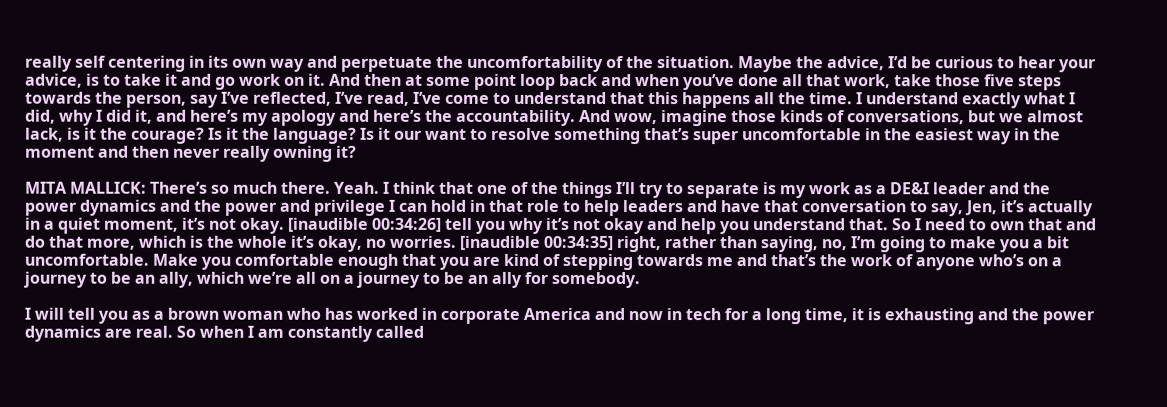really self centering in its own way and perpetuate the uncomfortability of the situation. Maybe the advice, I’d be curious to hear your advice, is to take it and go work on it. And then at some point loop back and when you’ve done all that work, take those five steps towards the person, say I’ve reflected, I’ve read, I’ve come to understand that this happens all the time. I understand exactly what I did, why I did it, and here’s my apology and here’s the accountability. And wow, imagine those kinds of conversations, but we almost lack, is it the courage? Is it the language? Is it our want to resolve something that’s super uncomfortable in the easiest way in the moment and then never really owning it?

MITA MALLICK: There’s so much there. Yeah. I think that one of the things I’ll try to separate is my work as a DE&I leader and the power dynamics and the power and privilege I can hold in that role to help leaders and have that conversation to say, Jen, it’s actually in a quiet moment, it’s not okay. [inaudible 00:34:26] tell you why it’s not okay and help you understand that. So I need to own that and do that more, which is the whole it’s okay, no worries. [inaudible 00:34:35] right, rather than saying, no, I’m going to make you a bit uncomfortable. Make you comfortable enough that you are kind of stepping towards me and that’s the work of anyone who’s on a journey to be an ally, which we’re all on a journey to be an ally for somebody.

I will tell you as a brown woman who has worked in corporate America and now in tech for a long time, it is exhausting and the power dynamics are real. So when I am constantly called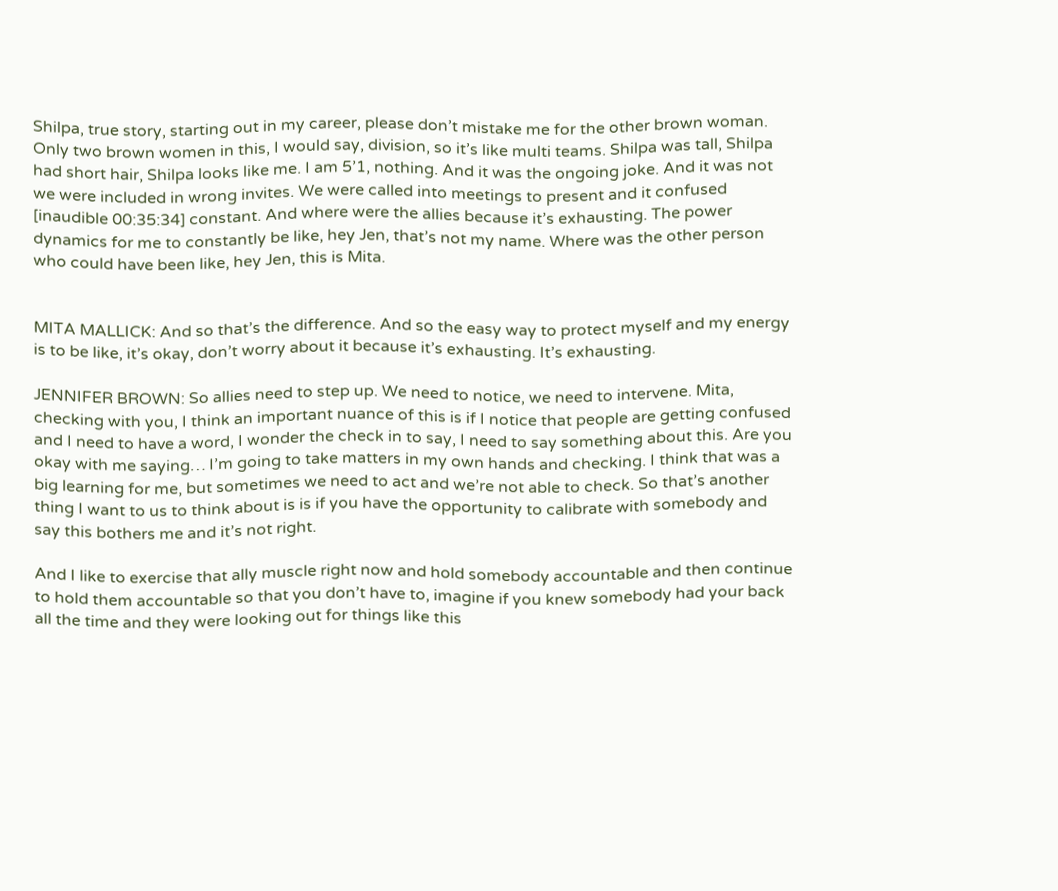Shilpa, true story, starting out in my career, please don’t mistake me for the other brown woman. Only two brown women in this, I would say, division, so it’s like multi teams. Shilpa was tall, Shilpa had short hair, Shilpa looks like me. I am 5’1, nothing. And it was the ongoing joke. And it was not we were included in wrong invites. We were called into meetings to present and it confused [inaudible 00:35:34] constant. And where were the allies because it’s exhausting. The power dynamics for me to constantly be like, hey Jen, that’s not my name. Where was the other person who could have been like, hey Jen, this is Mita.


MITA MALLICK: And so that’s the difference. And so the easy way to protect myself and my energy is to be like, it’s okay, don’t worry about it because it’s exhausting. It’s exhausting.

JENNIFER BROWN: So allies need to step up. We need to notice, we need to intervene. Mita, checking with you, I think an important nuance of this is if I notice that people are getting confused and I need to have a word, I wonder the check in to say, I need to say something about this. Are you okay with me saying… I’m going to take matters in my own hands and checking. I think that was a big learning for me, but sometimes we need to act and we’re not able to check. So that’s another thing I want to us to think about is is if you have the opportunity to calibrate with somebody and say this bothers me and it’s not right.

And I like to exercise that ally muscle right now and hold somebody accountable and then continue to hold them accountable so that you don’t have to, imagine if you knew somebody had your back all the time and they were looking out for things like this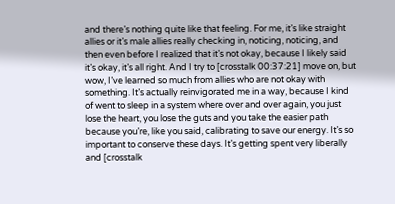and there’s nothing quite like that feeling. For me, it’s like straight allies or it’s male allies really checking in, noticing, noticing, and then even before I realized that it’s not okay, because I likely said it’s okay, it’s all right. And I try to [crosstalk 00:37:21] move on, but wow, I’ve learned so much from allies who are not okay with something. It’s actually reinvigorated me in a way, because I kind of went to sleep in a system where over and over again, you just lose the heart, you lose the guts and you take the easier path because you’re, like you said, calibrating to save our energy. It’s so important to conserve these days. It’s getting spent very liberally and [crosstalk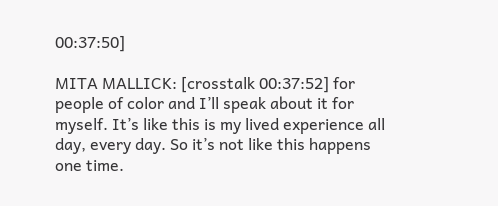00:37:50]

MITA MALLICK: [crosstalk 00:37:52] for people of color and I’ll speak about it for myself. It’s like this is my lived experience all day, every day. So it’s not like this happens one time.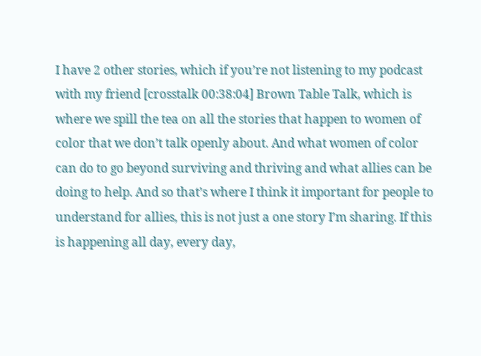I have 2 other stories, which if you’re not listening to my podcast with my friend [crosstalk 00:38:04] Brown Table Talk, which is where we spill the tea on all the stories that happen to women of color that we don’t talk openly about. And what women of color can do to go beyond surviving and thriving and what allies can be doing to help. And so that’s where I think it important for people to understand for allies, this is not just a one story I’m sharing. If this is happening all day, every day,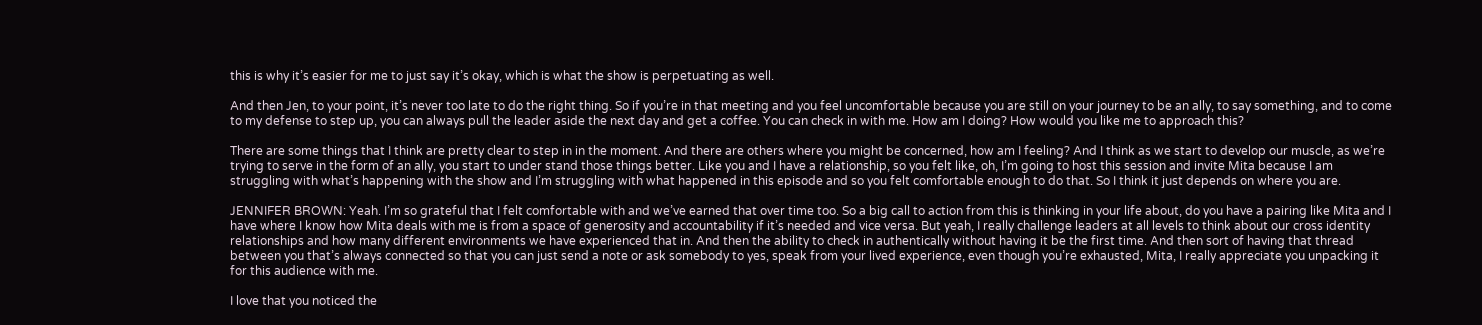this is why it’s easier for me to just say it’s okay, which is what the show is perpetuating as well.

And then Jen, to your point, it’s never too late to do the right thing. So if you’re in that meeting and you feel uncomfortable because you are still on your journey to be an ally, to say something, and to come to my defense to step up, you can always pull the leader aside the next day and get a coffee. You can check in with me. How am I doing? How would you like me to approach this?

There are some things that I think are pretty clear to step in in the moment. And there are others where you might be concerned, how am I feeling? And I think as we start to develop our muscle, as we’re trying to serve in the form of an ally, you start to under stand those things better. Like you and I have a relationship, so you felt like, oh, I’m going to host this session and invite Mita because I am struggling with what’s happening with the show and I’m struggling with what happened in this episode and so you felt comfortable enough to do that. So I think it just depends on where you are.

JENNIFER BROWN: Yeah. I’m so grateful that I felt comfortable with and we’ve earned that over time too. So a big call to action from this is thinking in your life about, do you have a pairing like Mita and I have where I know how Mita deals with me is from a space of generosity and accountability if it’s needed and vice versa. But yeah, I really challenge leaders at all levels to think about our cross identity relationships and how many different environments we have experienced that in. And then the ability to check in authentically without having it be the first time. And then sort of having that thread between you that’s always connected so that you can just send a note or ask somebody to yes, speak from your lived experience, even though you’re exhausted, Mita, I really appreciate you unpacking it for this audience with me.

I love that you noticed the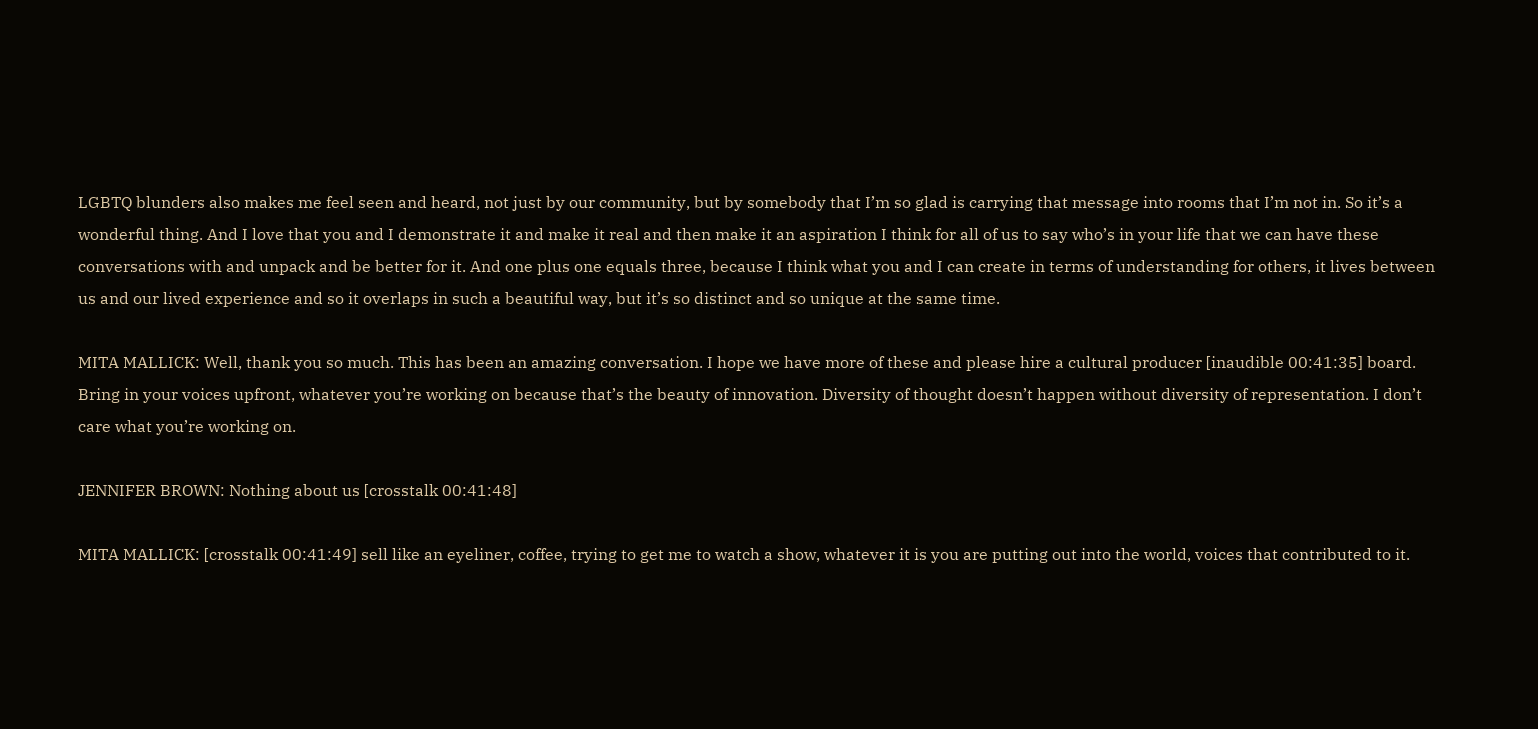LGBTQ blunders also makes me feel seen and heard, not just by our community, but by somebody that I’m so glad is carrying that message into rooms that I’m not in. So it’s a wonderful thing. And I love that you and I demonstrate it and make it real and then make it an aspiration I think for all of us to say who’s in your life that we can have these conversations with and unpack and be better for it. And one plus one equals three, because I think what you and I can create in terms of understanding for others, it lives between us and our lived experience and so it overlaps in such a beautiful way, but it’s so distinct and so unique at the same time.

MITA MALLICK: Well, thank you so much. This has been an amazing conversation. I hope we have more of these and please hire a cultural producer [inaudible 00:41:35] board. Bring in your voices upfront, whatever you’re working on because that’s the beauty of innovation. Diversity of thought doesn’t happen without diversity of representation. I don’t care what you’re working on.

JENNIFER BROWN: Nothing about us [crosstalk 00:41:48]

MITA MALLICK: [crosstalk 00:41:49] sell like an eyeliner, coffee, trying to get me to watch a show, whatever it is you are putting out into the world, voices that contributed to it.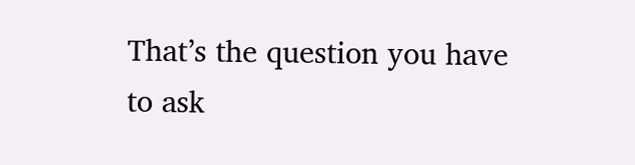That’s the question you have to ask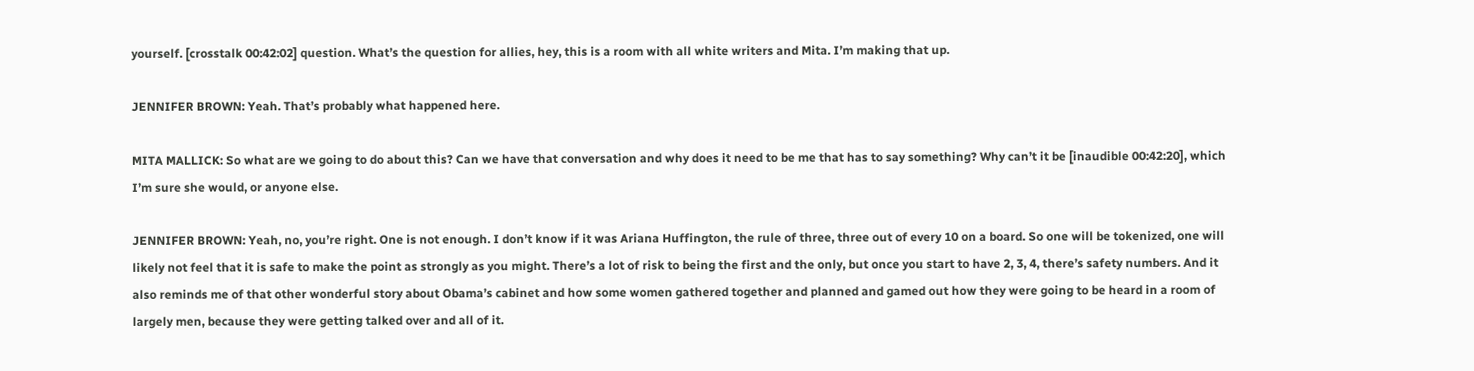yourself. [crosstalk 00:42:02] question. What’s the question for allies, hey, this is a room with all white writers and Mita. I’m making that up.

JENNIFER BROWN: Yeah. That’s probably what happened here.

MITA MALLICK: So what are we going to do about this? Can we have that conversation and why does it need to be me that has to say something? Why can’t it be [inaudible 00:42:20], which I’m sure she would, or anyone else.

JENNIFER BROWN: Yeah, no, you’re right. One is not enough. I don’t know if it was Ariana Huffington, the rule of three, three out of every 10 on a board. So one will be tokenized, one will likely not feel that it is safe to make the point as strongly as you might. There’s a lot of risk to being the first and the only, but once you start to have 2, 3, 4, there’s safety numbers. And it also reminds me of that other wonderful story about Obama’s cabinet and how some women gathered together and planned and gamed out how they were going to be heard in a room of largely men, because they were getting talked over and all of it.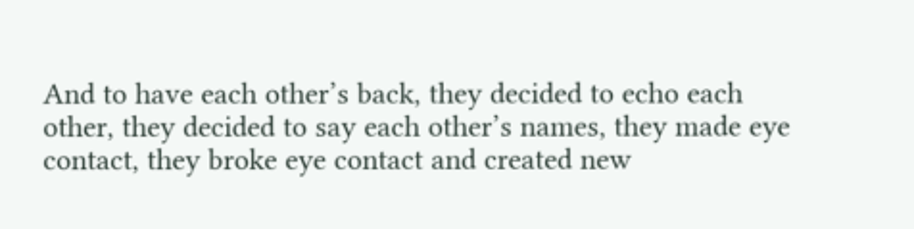And to have each other’s back, they decided to echo each other, they decided to say each other’s names, they made eye contact, they broke eye contact and created new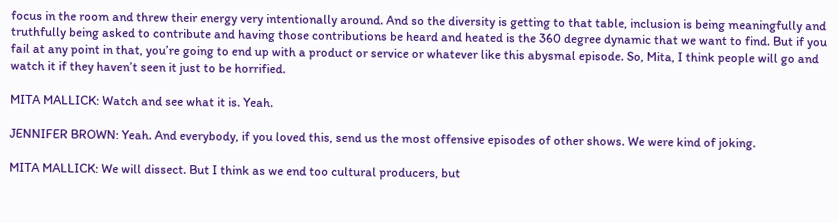focus in the room and threw their energy very intentionally around. And so the diversity is getting to that table, inclusion is being meaningfully and truthfully being asked to contribute and having those contributions be heard and heated is the 360 degree dynamic that we want to find. But if you fail at any point in that, you’re going to end up with a product or service or whatever like this abysmal episode. So, Mita, I think people will go and watch it if they haven’t seen it just to be horrified.

MITA MALLICK: Watch and see what it is. Yeah.

JENNIFER BROWN: Yeah. And everybody, if you loved this, send us the most offensive episodes of other shows. We were kind of joking.

MITA MALLICK: We will dissect. But I think as we end too cultural producers, but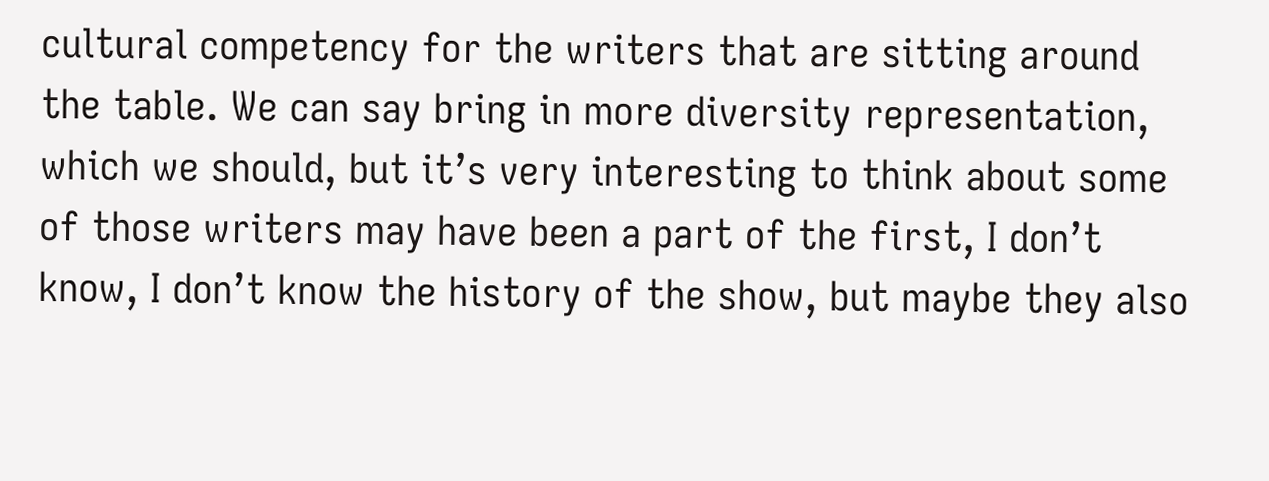cultural competency for the writers that are sitting around the table. We can say bring in more diversity representation, which we should, but it’s very interesting to think about some of those writers may have been a part of the first, I don’t know, I don’t know the history of the show, but maybe they also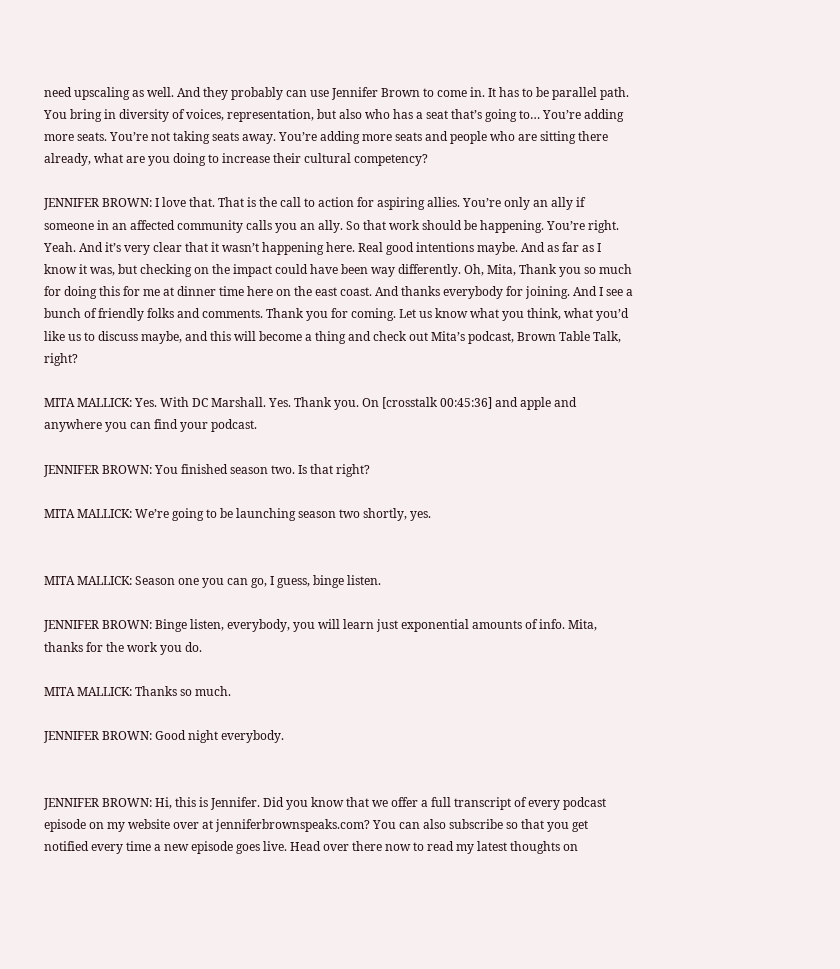need upscaling as well. And they probably can use Jennifer Brown to come in. It has to be parallel path. You bring in diversity of voices, representation, but also who has a seat that’s going to… You’re adding more seats. You’re not taking seats away. You’re adding more seats and people who are sitting there already, what are you doing to increase their cultural competency?

JENNIFER BROWN: I love that. That is the call to action for aspiring allies. You’re only an ally if someone in an affected community calls you an ally. So that work should be happening. You’re right. Yeah. And it’s very clear that it wasn’t happening here. Real good intentions maybe. And as far as I know it was, but checking on the impact could have been way differently. Oh, Mita, Thank you so much for doing this for me at dinner time here on the east coast. And thanks everybody for joining. And I see a bunch of friendly folks and comments. Thank you for coming. Let us know what you think, what you’d like us to discuss maybe, and this will become a thing and check out Mita’s podcast, Brown Table Talk, right?

MITA MALLICK: Yes. With DC Marshall. Yes. Thank you. On [crosstalk 00:45:36] and apple and anywhere you can find your podcast.

JENNIFER BROWN: You finished season two. Is that right?

MITA MALLICK: We’re going to be launching season two shortly, yes.


MITA MALLICK: Season one you can go, I guess, binge listen.

JENNIFER BROWN: Binge listen, everybody, you will learn just exponential amounts of info. Mita, thanks for the work you do.

MITA MALLICK: Thanks so much.

JENNIFER BROWN: Good night everybody.


JENNIFER BROWN: Hi, this is Jennifer. Did you know that we offer a full transcript of every podcast episode on my website over at jenniferbrownspeaks.com? You can also subscribe so that you get notified every time a new episode goes live. Head over there now to read my latest thoughts on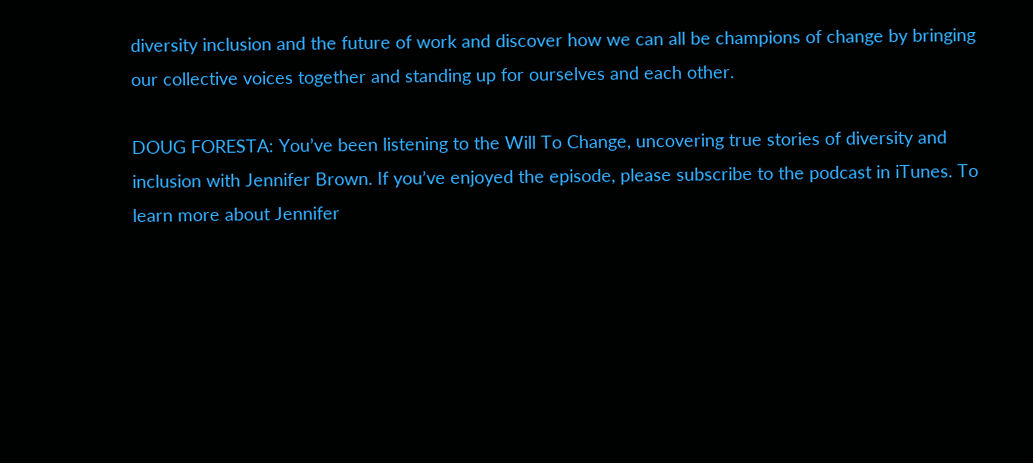diversity inclusion and the future of work and discover how we can all be champions of change by bringing our collective voices together and standing up for ourselves and each other.

DOUG FORESTA: You’ve been listening to the Will To Change, uncovering true stories of diversity and inclusion with Jennifer Brown. If you’ve enjoyed the episode, please subscribe to the podcast in iTunes. To learn more about Jennifer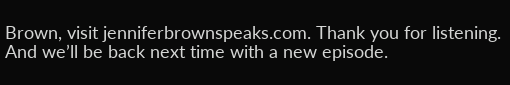Brown, visit jenniferbrownspeaks.com. Thank you for listening. And we’ll be back next time with a new episode.